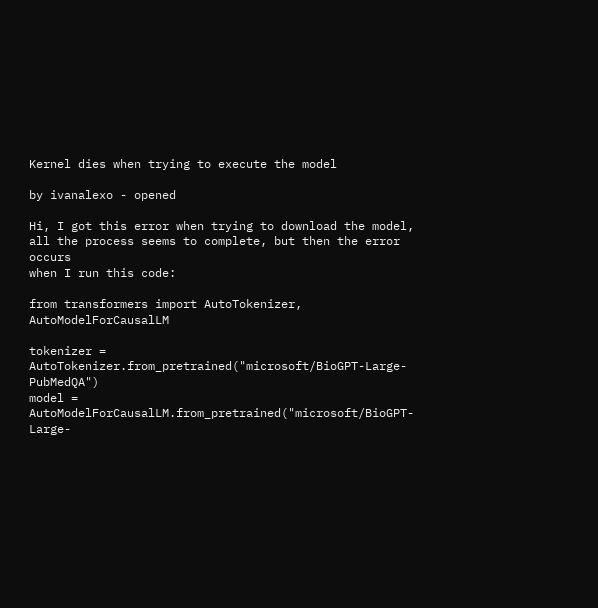Kernel dies when trying to execute the model

by ivanalexo - opened

Hi, I got this error when trying to download the model, all the process seems to complete, but then the error occurs
when I run this code:

from transformers import AutoTokenizer, AutoModelForCausalLM

tokenizer = AutoTokenizer.from_pretrained("microsoft/BioGPT-Large-PubMedQA")
model = AutoModelForCausalLM.from_pretrained("microsoft/BioGPT-Large-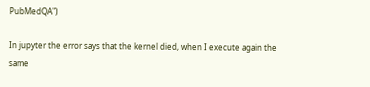PubMedQA")

In jupyter the error says that the kernel died, when I execute again the same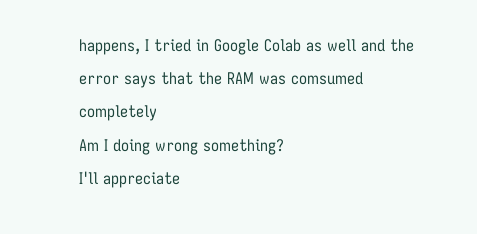happens, I tried in Google Colab as well and the error says that the RAM was comsumed completely
Am I doing wrong something?
I'll appreciate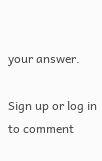your answer.

Sign up or log in to comment